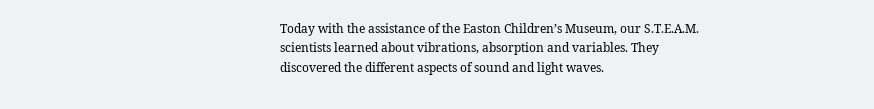Today with the assistance of the Easton Children’s Museum, our S.T.E.A.M. scientists learned about vibrations, absorption and variables. They discovered the different aspects of sound and light waves.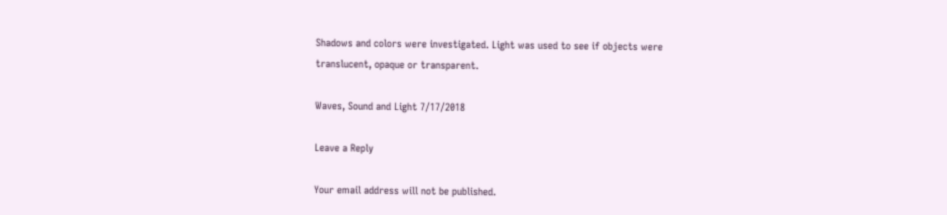Shadows and colors were investigated. Light was used to see if objects were translucent, opaque or transparent.

Waves, Sound and Light 7/17/2018

Leave a Reply

Your email address will not be published.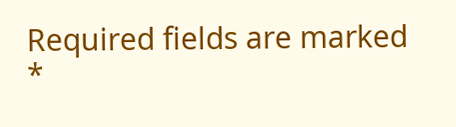Required fields are marked *